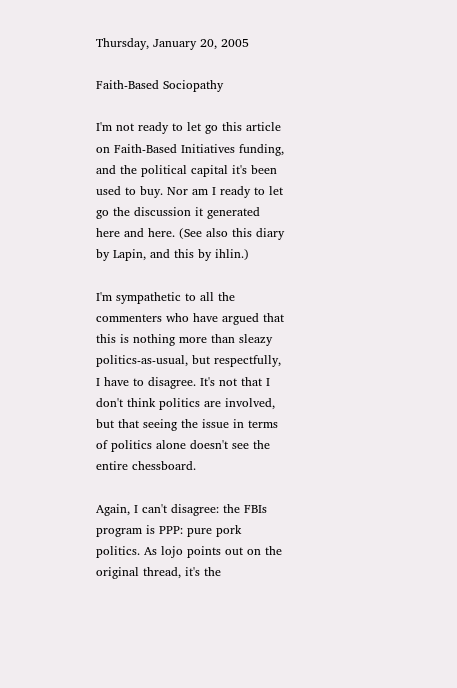Thursday, January 20, 2005

Faith-Based Sociopathy

I'm not ready to let go this article on Faith-Based Initiatives funding, and the political capital it's been used to buy. Nor am I ready to let go the discussion it generated here and here. (See also this diary by Lapin, and this by ihlin.)

I'm sympathetic to all the commenters who have argued that this is nothing more than sleazy politics-as-usual, but respectfully, I have to disagree. It's not that I don't think politics are involved, but that seeing the issue in terms of politics alone doesn't see the entire chessboard.

Again, I can't disagree: the FBIs program is PPP: pure pork politics. As lojo points out on the original thread, it's the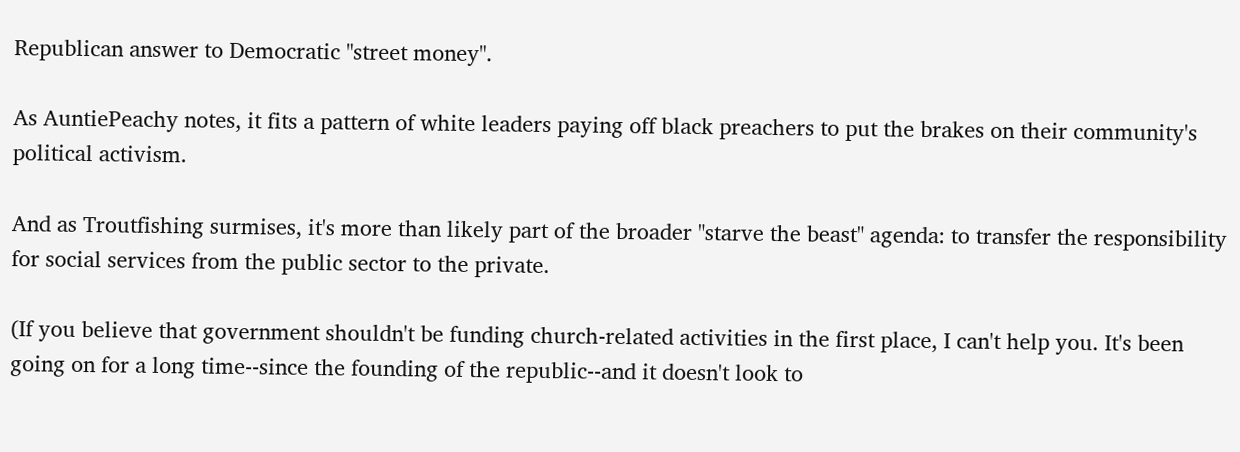Republican answer to Democratic "street money".

As AuntiePeachy notes, it fits a pattern of white leaders paying off black preachers to put the brakes on their community's political activism.

And as Troutfishing surmises, it's more than likely part of the broader "starve the beast" agenda: to transfer the responsibility for social services from the public sector to the private.

(If you believe that government shouldn't be funding church-related activities in the first place, I can't help you. It's been going on for a long time--since the founding of the republic--and it doesn't look to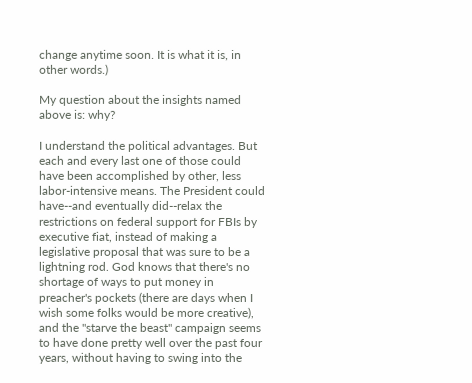change anytime soon. It is what it is, in other words.)

My question about the insights named above is: why?

I understand the political advantages. But each and every last one of those could have been accomplished by other, less labor-intensive means. The President could have--and eventually did--relax the restrictions on federal support for FBIs by executive fiat, instead of making a legislative proposal that was sure to be a lightning rod. God knows that there's no shortage of ways to put money in preacher's pockets (there are days when I wish some folks would be more creative), and the "starve the beast" campaign seems to have done pretty well over the past four years, without having to swing into the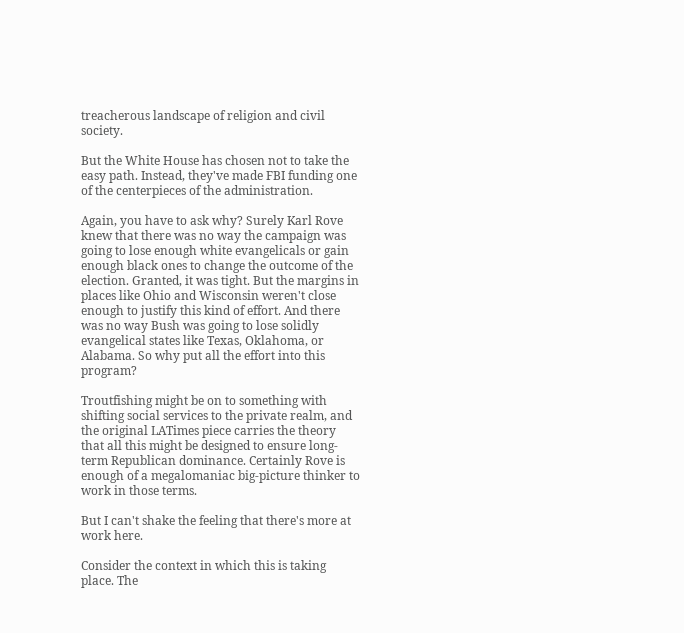treacherous landscape of religion and civil society.

But the White House has chosen not to take the easy path. Instead, they've made FBI funding one of the centerpieces of the administration.

Again, you have to ask why? Surely Karl Rove knew that there was no way the campaign was going to lose enough white evangelicals or gain enough black ones to change the outcome of the election. Granted, it was tight. But the margins in places like Ohio and Wisconsin weren't close enough to justify this kind of effort. And there was no way Bush was going to lose solidly evangelical states like Texas, Oklahoma, or Alabama. So why put all the effort into this program?

Troutfishing might be on to something with shifting social services to the private realm, and the original LATimes piece carries the theory that all this might be designed to ensure long-term Republican dominance. Certainly Rove is enough of a megalomaniac big-picture thinker to work in those terms.

But I can't shake the feeling that there's more at work here.

Consider the context in which this is taking place. The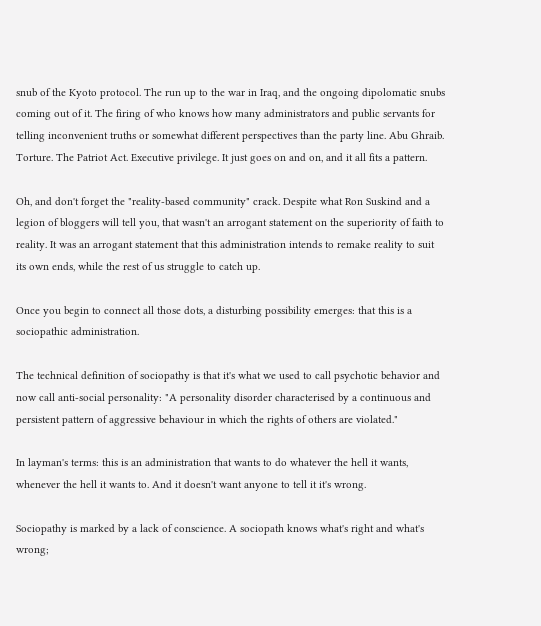snub of the Kyoto protocol. The run up to the war in Iraq, and the ongoing dipolomatic snubs coming out of it. The firing of who knows how many administrators and public servants for telling inconvenient truths or somewhat different perspectives than the party line. Abu Ghraib. Torture. The Patriot Act. Executive privilege. It just goes on and on, and it all fits a pattern.

Oh, and don't forget the "reality-based community" crack. Despite what Ron Suskind and a legion of bloggers will tell you, that wasn't an arrogant statement on the superiority of faith to reality. It was an arrogant statement that this administration intends to remake reality to suit its own ends, while the rest of us struggle to catch up.

Once you begin to connect all those dots, a disturbing possibility emerges: that this is a sociopathic administration.

The technical definition of sociopathy is that it's what we used to call psychotic behavior and now call anti-social personality: "A personality disorder characterised by a continuous and persistent pattern of aggressive behaviour in which the rights of others are violated."

In layman's terms: this is an administration that wants to do whatever the hell it wants, whenever the hell it wants to. And it doesn't want anyone to tell it it's wrong.

Sociopathy is marked by a lack of conscience. A sociopath knows what's right and what's wrong;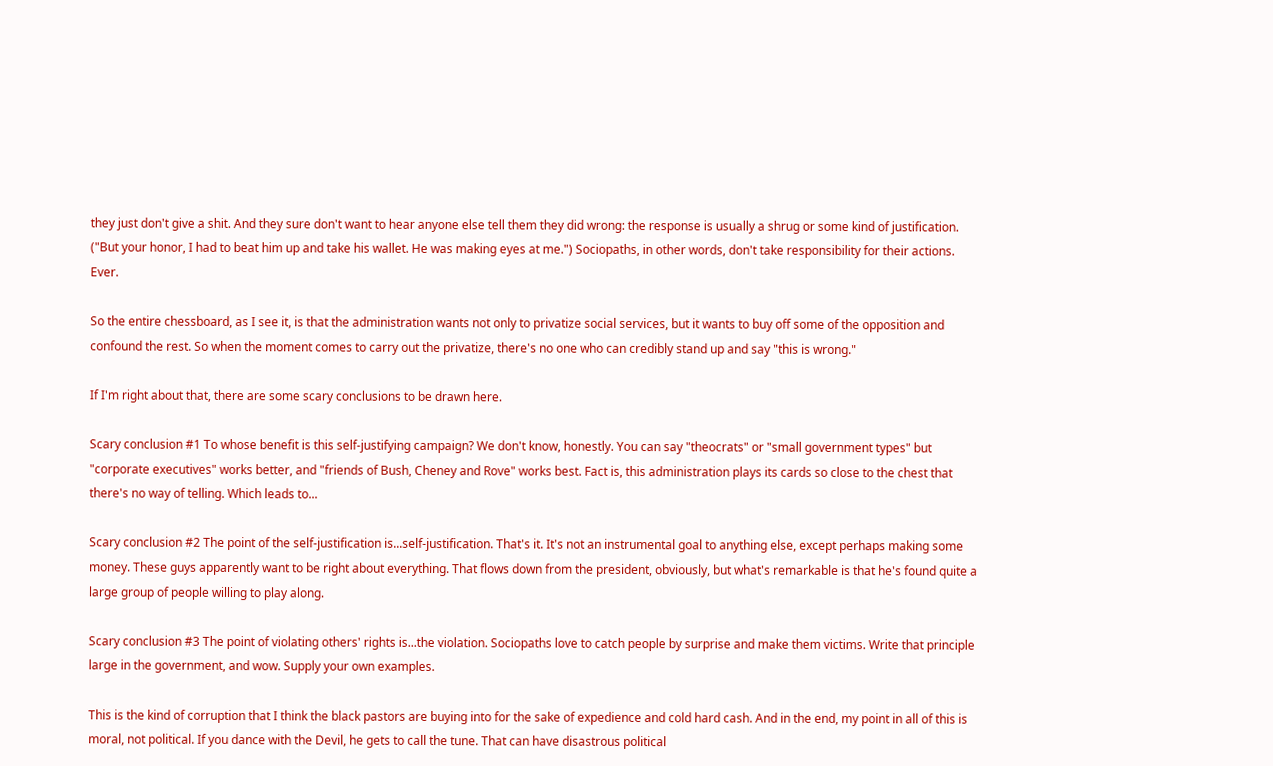they just don't give a shit. And they sure don't want to hear anyone else tell them they did wrong: the response is usually a shrug or some kind of justification. ("But your honor, I had to beat him up and take his wallet. He was making eyes at me.") Sociopaths, in other words, don't take responsibility for their actions. Ever.

So the entire chessboard, as I see it, is that the administration wants not only to privatize social services, but it wants to buy off some of the opposition and confound the rest. So when the moment comes to carry out the privatize, there's no one who can credibly stand up and say "this is wrong."

If I'm right about that, there are some scary conclusions to be drawn here.

Scary conclusion #1 To whose benefit is this self-justifying campaign? We don't know, honestly. You can say "theocrats" or "small government types" but "corporate executives" works better, and "friends of Bush, Cheney and Rove" works best. Fact is, this administration plays its cards so close to the chest that there's no way of telling. Which leads to...

Scary conclusion #2 The point of the self-justification is...self-justification. That's it. It's not an instrumental goal to anything else, except perhaps making some money. These guys apparently want to be right about everything. That flows down from the president, obviously, but what's remarkable is that he's found quite a large group of people willing to play along.

Scary conclusion #3 The point of violating others' rights is...the violation. Sociopaths love to catch people by surprise and make them victims. Write that principle large in the government, and wow. Supply your own examples.

This is the kind of corruption that I think the black pastors are buying into for the sake of expedience and cold hard cash. And in the end, my point in all of this is moral, not political. If you dance with the Devil, he gets to call the tune. That can have disastrous political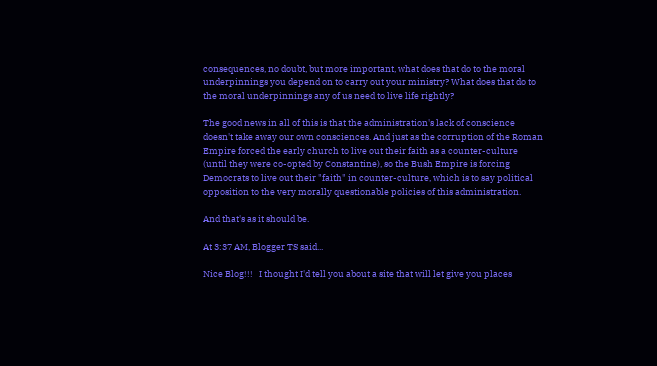consequences, no doubt, but more important, what does that do to the moral underpinnings you depend on to carry out your ministry? What does that do to the moral underpinnings any of us need to live life rightly?

The good news in all of this is that the administration's lack of conscience doesn't take away our own consciences. And just as the corruption of the Roman Empire forced the early church to live out their faith as a counter-culture (until they were co-opted by Constantine), so the Bush Empire is forcing Democrats to live out their "faith" in counter-culture, which is to say political opposition to the very morally questionable policies of this administration.

And that's as it should be.

At 3:37 AM, Blogger TS said...

Nice Blog!!!   I thought I'd tell you about a site that will let give you places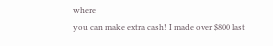where
you can make extra cash! I made over $800 last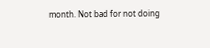month. Not bad for not doing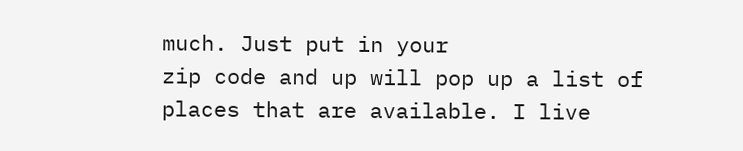much. Just put in your
zip code and up will pop up a list of places that are available. I live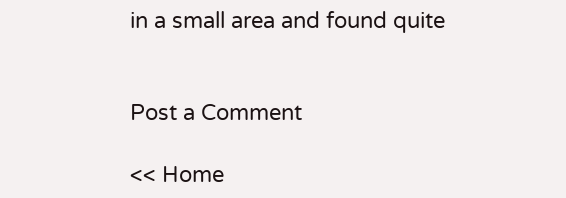in a small area and found quite


Post a Comment

<< Home